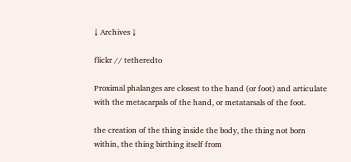↓ Archives ↓

flickr // tetheredto

Proximal phalanges are closest to the hand (or foot) and articulate with the metacarpals of the hand, or metatarsals of the foot.

the creation of the thing inside the body, the thing not born within, the thing birthing itself from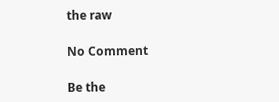the raw

No Comment

Be the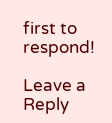first to respond!

Leave a Reply